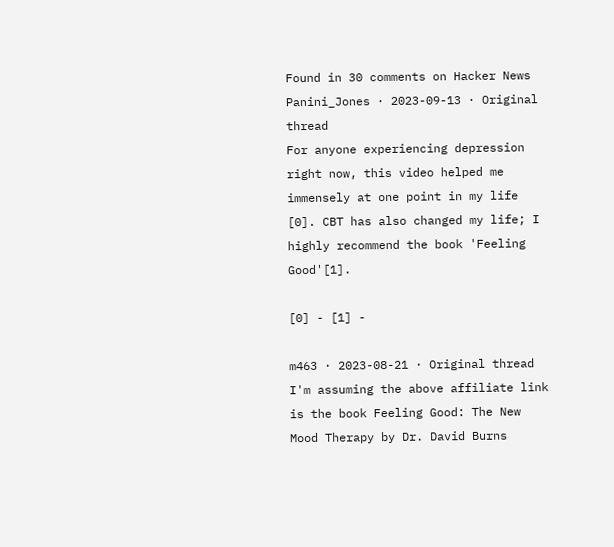Found in 30 comments on Hacker News
Panini_Jones · 2023-09-13 · Original thread
For anyone experiencing depression right now, this video helped me immensely at one point in my life [0]. CBT has also changed my life; I highly recommend the book 'Feeling Good'[1].

[0] - [1] -

m463 · 2023-08-21 · Original thread
I'm assuming the above affiliate link is the book Feeling Good: The New Mood Therapy by Dr. David Burns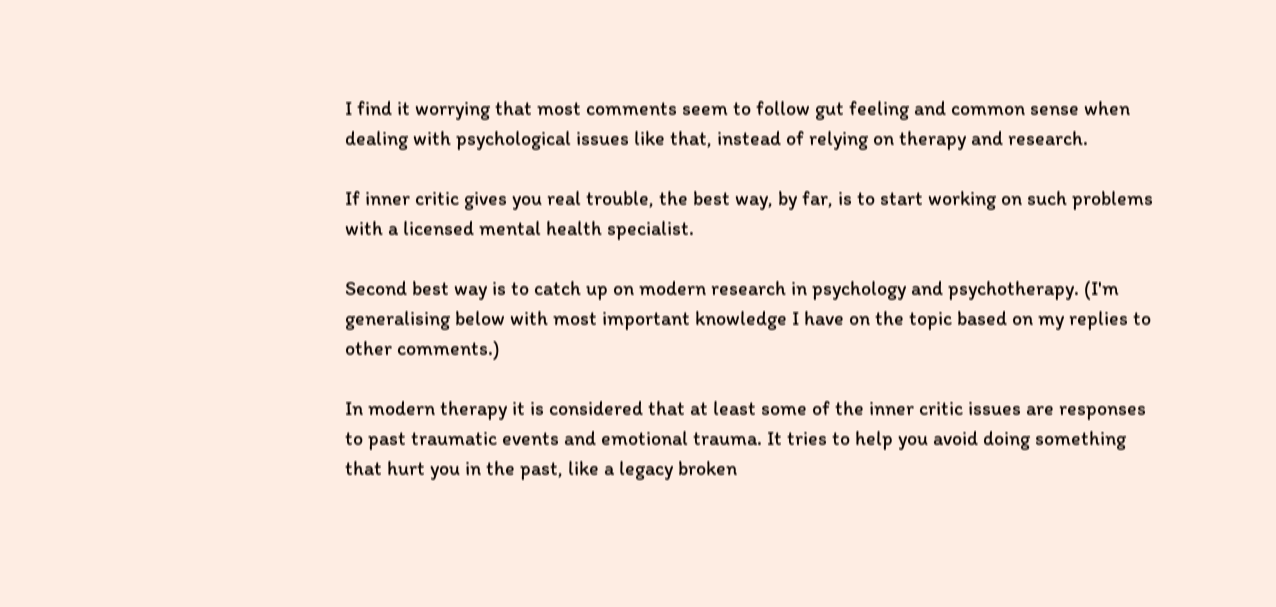I find it worrying that most comments seem to follow gut feeling and common sense when dealing with psychological issues like that, instead of relying on therapy and research.

If inner critic gives you real trouble, the best way, by far, is to start working on such problems with a licensed mental health specialist.

Second best way is to catch up on modern research in psychology and psychotherapy. (I'm generalising below with most important knowledge I have on the topic based on my replies to other comments.)

In modern therapy it is considered that at least some of the inner critic issues are responses to past traumatic events and emotional trauma. It tries to help you avoid doing something that hurt you in the past, like a legacy broken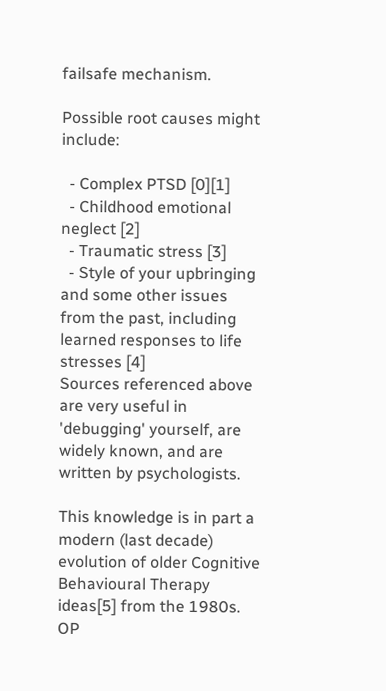failsafe mechanism.

Possible root causes might include:

  - Complex PTSD [0][1]
  - Childhood emotional neglect [2]
  - Traumatic stress [3]
  - Style of your upbringing and some other issues from the past, including learned responses to life stresses [4]
Sources referenced above are very useful in 'debugging' yourself, are widely known, and are written by psychologists.

This knowledge is in part a modern (last decade) evolution of older Cognitive Behavioural Therapy ideas[5] from the 1980s. OP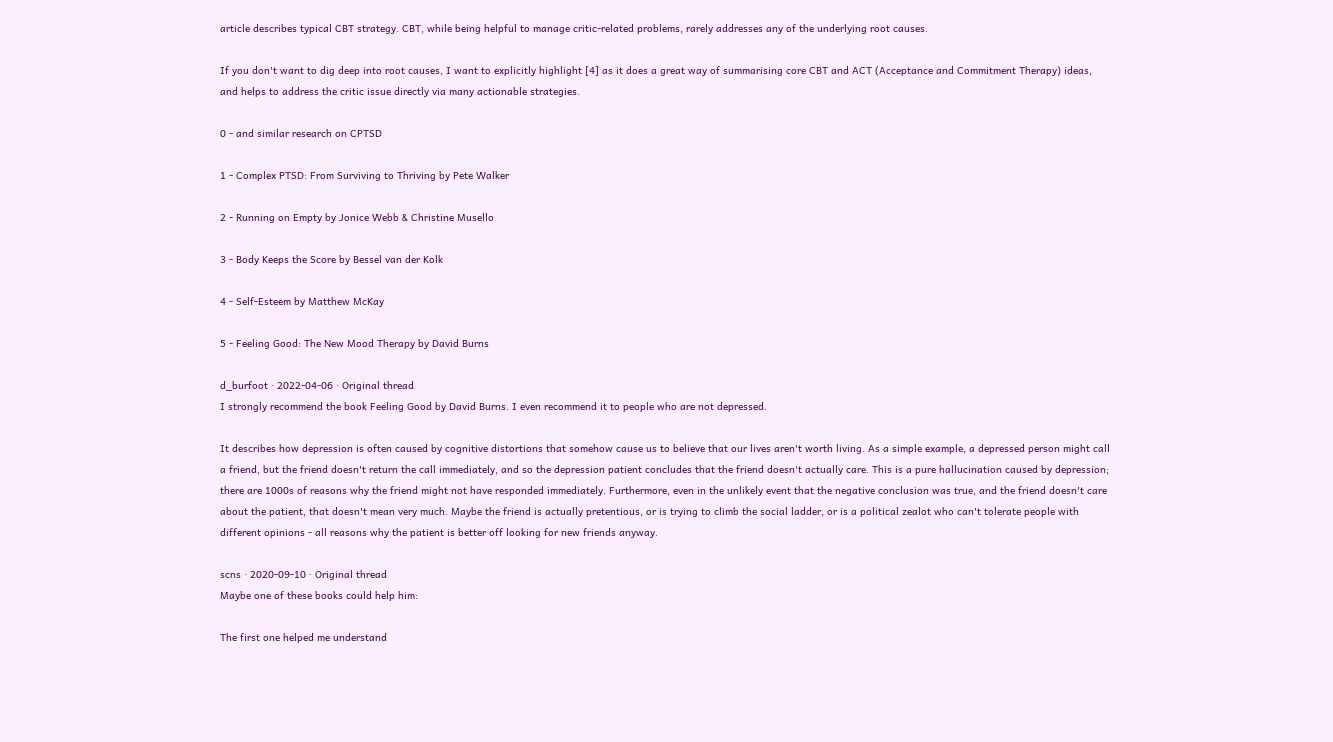article describes typical CBT strategy. CBT, while being helpful to manage critic-related problems, rarely addresses any of the underlying root causes.

If you don't want to dig deep into root causes, I want to explicitly highlight [4] as it does a great way of summarising core CBT and ACT (Acceptance and Commitment Therapy) ideas, and helps to address the critic issue directly via many actionable strategies.

0 - and similar research on CPTSD

1 - Complex PTSD: From Surviving to Thriving by Pete Walker

2 - Running on Empty by Jonice Webb & Christine Musello

3 - Body Keeps the Score by Bessel van der Kolk

4 - Self-Esteem by Matthew McKay

5 - Feeling Good: The New Mood Therapy by David Burns

d_burfoot · 2022-04-06 · Original thread
I strongly recommend the book Feeling Good by David Burns. I even recommend it to people who are not depressed.

It describes how depression is often caused by cognitive distortions that somehow cause us to believe that our lives aren't worth living. As a simple example, a depressed person might call a friend, but the friend doesn't return the call immediately, and so the depression patient concludes that the friend doesn't actually care. This is a pure hallucination caused by depression; there are 1000s of reasons why the friend might not have responded immediately. Furthermore, even in the unlikely event that the negative conclusion was true, and the friend doesn't care about the patient, that doesn't mean very much. Maybe the friend is actually pretentious, or is trying to climb the social ladder, or is a political zealot who can't tolerate people with different opinions - all reasons why the patient is better off looking for new friends anyway.

scns · 2020-09-10 · Original thread
Maybe one of these books could help him:

The first one helped me understand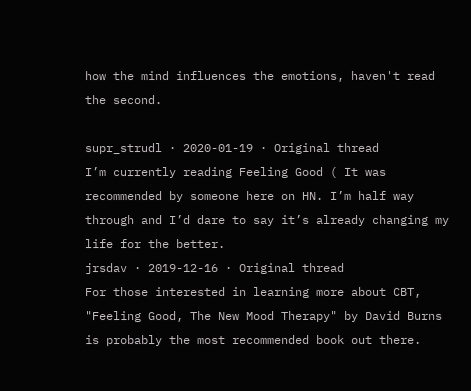how the mind influences the emotions, haven't read the second.

supr_strudl · 2020-01-19 · Original thread
I’m currently reading Feeling Good ( It was recommended by someone here on HN. I’m half way through and I’d dare to say it’s already changing my life for the better.
jrsdav · 2019-12-16 · Original thread
For those interested in learning more about CBT, "Feeling Good, The New Mood Therapy" by David Burns is probably the most recommended book out there.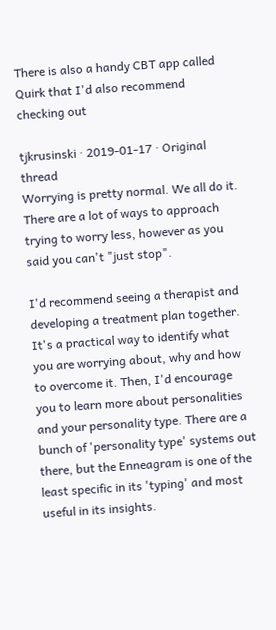There is also a handy CBT app called Quirk that I'd also recommend checking out

tjkrusinski · 2019-01-17 · Original thread
Worrying is pretty normal. We all do it. There are a lot of ways to approach trying to worry less, however as you said you can't "just stop".

I'd recommend seeing a therapist and developing a treatment plan together. It's a practical way to identify what you are worrying about, why and how to overcome it. Then, I'd encourage you to learn more about personalities and your personality type. There are a bunch of 'personality type' systems out there, but the Enneagram is one of the least specific in its 'typing' and most useful in its insights.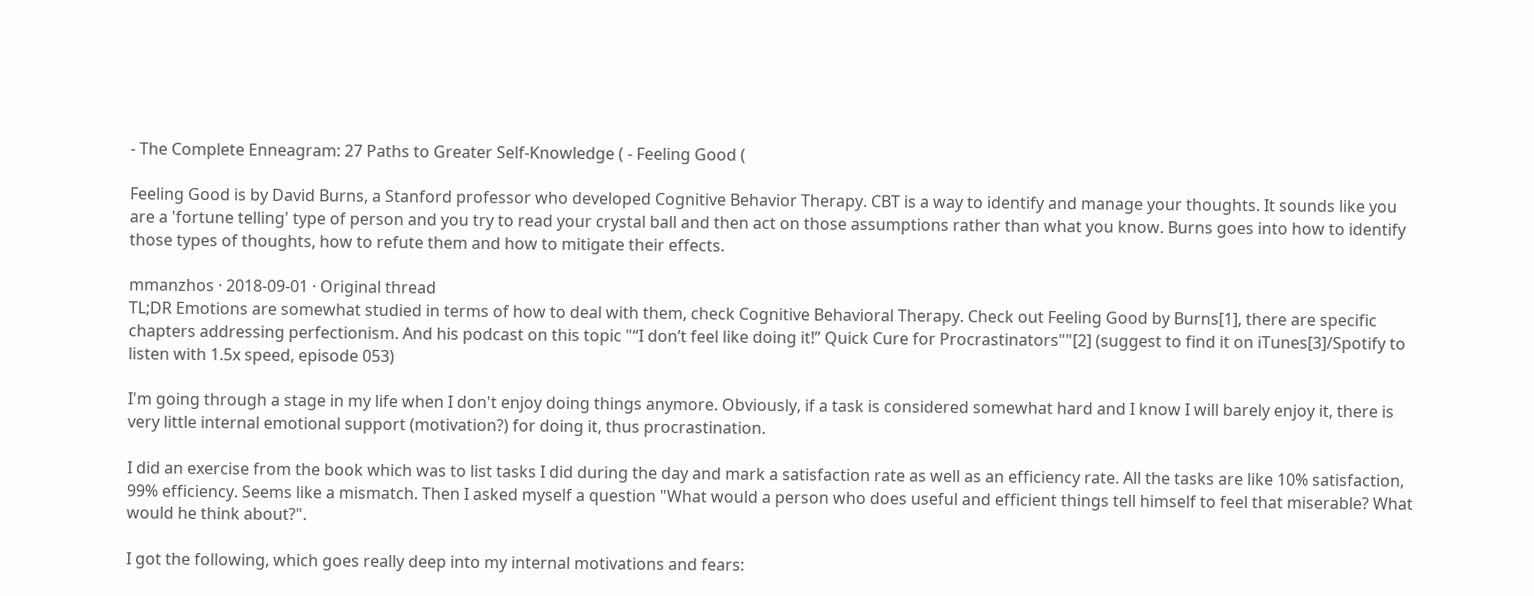- The Complete Enneagram: 27 Paths to Greater Self-Knowledge ( - Feeling Good (

Feeling Good is by David Burns, a Stanford professor who developed Cognitive Behavior Therapy. CBT is a way to identify and manage your thoughts. It sounds like you are a 'fortune telling' type of person and you try to read your crystal ball and then act on those assumptions rather than what you know. Burns goes into how to identify those types of thoughts, how to refute them and how to mitigate their effects.

mmanzhos · 2018-09-01 · Original thread
TL;DR Emotions are somewhat studied in terms of how to deal with them, check Cognitive Behavioral Therapy. Check out Feeling Good by Burns[1], there are specific chapters addressing perfectionism. And his podcast on this topic "“I don’t feel like doing it!” Quick Cure for Procrastinators""[2] (suggest to find it on iTunes[3]/Spotify to listen with 1.5x speed, episode 053)

I'm going through a stage in my life when I don't enjoy doing things anymore. Obviously, if a task is considered somewhat hard and I know I will barely enjoy it, there is very little internal emotional support (motivation?) for doing it, thus procrastination.

I did an exercise from the book which was to list tasks I did during the day and mark a satisfaction rate as well as an efficiency rate. All the tasks are like 10% satisfaction, 99% efficiency. Seems like a mismatch. Then I asked myself a question "What would a person who does useful and efficient things tell himself to feel that miserable? What would he think about?".

I got the following, which goes really deep into my internal motivations and fears: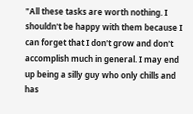"All these tasks are worth nothing. I shouldn't be happy with them because I can forget that I don't grow and don't accomplish much in general. I may end up being a silly guy who only chills and has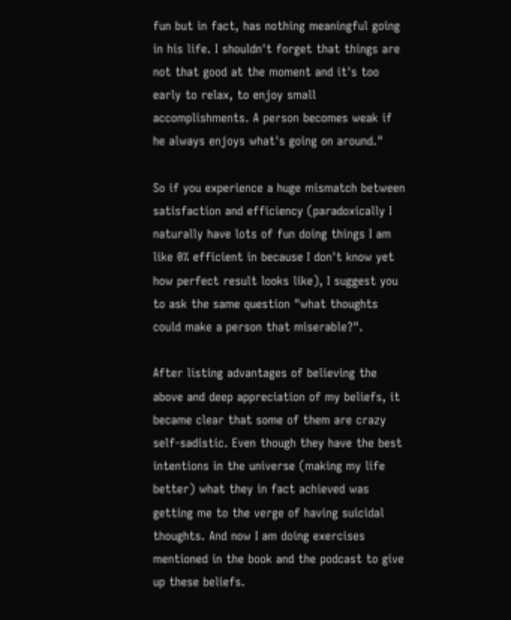fun but in fact, has nothing meaningful going in his life. I shouldn't forget that things are not that good at the moment and it's too early to relax, to enjoy small accomplishments. A person becomes weak if he always enjoys what's going on around."

So if you experience a huge mismatch between satisfaction and efficiency (paradoxically I naturally have lots of fun doing things I am like 0% efficient in because I don't know yet how perfect result looks like), I suggest you to ask the same question "what thoughts could make a person that miserable?".

After listing advantages of believing the above and deep appreciation of my beliefs, it became clear that some of them are crazy self-sadistic. Even though they have the best intentions in the universe (making my life better) what they in fact achieved was getting me to the verge of having suicidal thoughts. And now I am doing exercises mentioned in the book and the podcast to give up these beliefs.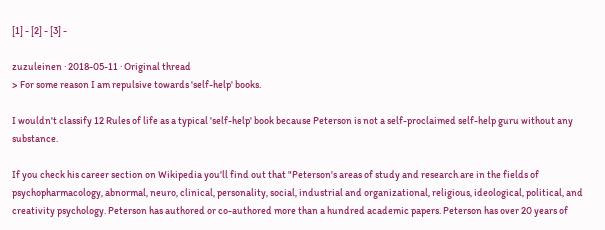[1] - [2] - [3] -

zuzuleinen · 2018-05-11 · Original thread
> For some reason I am repulsive towards 'self-help' books.

I wouldn't classify 12 Rules of life as a typical 'self-help' book because Peterson is not a self-proclaimed self-help guru without any substance.

If you check his career section on Wikipedia you'll find out that "Peterson's areas of study and research are in the fields of psychopharmacology, abnormal, neuro, clinical, personality, social, industrial and organizational, religious, ideological, political, and creativity psychology. Peterson has authored or co-authored more than a hundred academic papers. Peterson has over 20 years of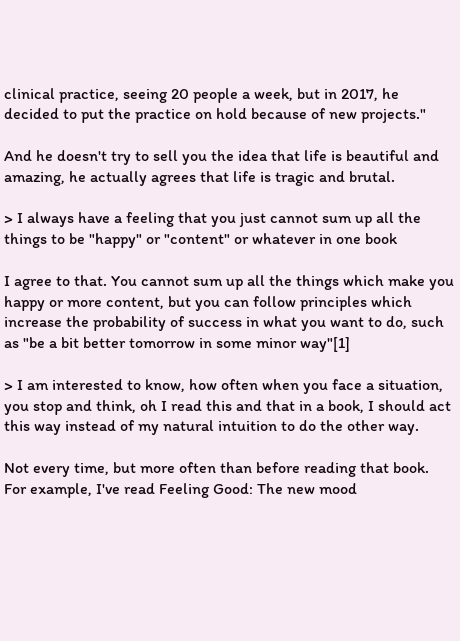clinical practice, seeing 20 people a week, but in 2017, he decided to put the practice on hold because of new projects."

And he doesn't try to sell you the idea that life is beautiful and amazing, he actually agrees that life is tragic and brutal.

> I always have a feeling that you just cannot sum up all the things to be "happy" or "content" or whatever in one book

I agree to that. You cannot sum up all the things which make you happy or more content, but you can follow principles which increase the probability of success in what you want to do, such as "be a bit better tomorrow in some minor way"[1]

> I am interested to know, how often when you face a situation, you stop and think, oh I read this and that in a book, I should act this way instead of my natural intuition to do the other way.

Not every time, but more often than before reading that book. For example, I've read Feeling Good: The new mood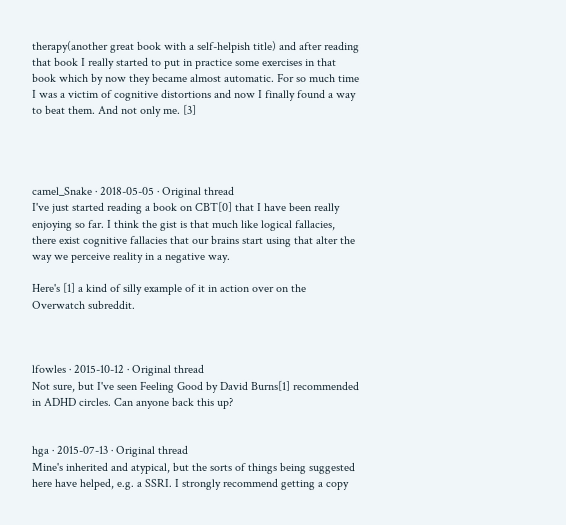therapy(another great book with a self-helpish title) and after reading that book I really started to put in practice some exercises in that book which by now they became almost automatic. For so much time I was a victim of cognitive distortions and now I finally found a way to beat them. And not only me. [3]




camel_Snake · 2018-05-05 · Original thread
I've just started reading a book on CBT[0] that I have been really enjoying so far. I think the gist is that much like logical fallacies, there exist cognitive fallacies that our brains start using that alter the way we perceive reality in a negative way.

Here's [1] a kind of silly example of it in action over on the Overwatch subreddit.



lfowles · 2015-10-12 · Original thread
Not sure, but I've seen Feeling Good by David Burns[1] recommended in ADHD circles. Can anyone back this up?


hga · 2015-07-13 · Original thread
Mine's inherited and atypical, but the sorts of things being suggested here have helped, e.g. a SSRI. I strongly recommend getting a copy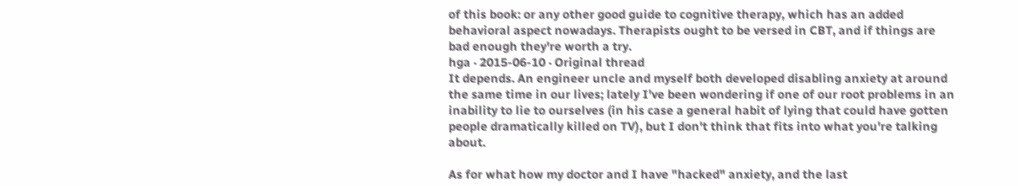of this book: or any other good guide to cognitive therapy, which has an added behavioral aspect nowadays. Therapists ought to be versed in CBT, and if things are bad enough they're worth a try.
hga · 2015-06-10 · Original thread
It depends. An engineer uncle and myself both developed disabling anxiety at around the same time in our lives; lately I've been wondering if one of our root problems in an inability to lie to ourselves (in his case a general habit of lying that could have gotten people dramatically killed on TV), but I don't think that fits into what you're talking about.

As for what how my doctor and I have "hacked" anxiety, and the last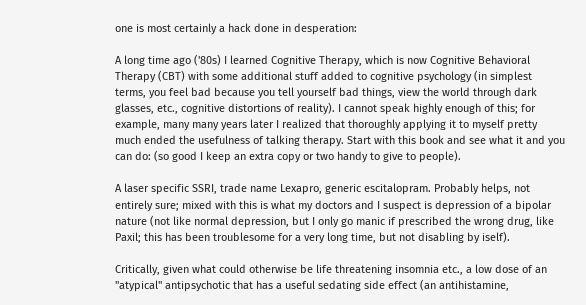one is most certainly a hack done in desperation:

A long time ago ('80s) I learned Cognitive Therapy, which is now Cognitive Behavioral Therapy (CBT) with some additional stuff added to cognitive psychology (in simplest terms, you feel bad because you tell yourself bad things, view the world through dark glasses, etc., cognitive distortions of reality). I cannot speak highly enough of this; for example, many many years later I realized that thoroughly applying it to myself pretty much ended the usefulness of talking therapy. Start with this book and see what it and you can do: (so good I keep an extra copy or two handy to give to people).

A laser specific SSRI, trade name Lexapro, generic escitalopram. Probably helps, not entirely sure; mixed with this is what my doctors and I suspect is depression of a bipolar nature (not like normal depression, but I only go manic if prescribed the wrong drug, like Paxil; this has been troublesome for a very long time, but not disabling by iself).

Critically, given what could otherwise be life threatening insomnia etc., a low dose of an "atypical" antipsychotic that has a useful sedating side effect (an antihistamine,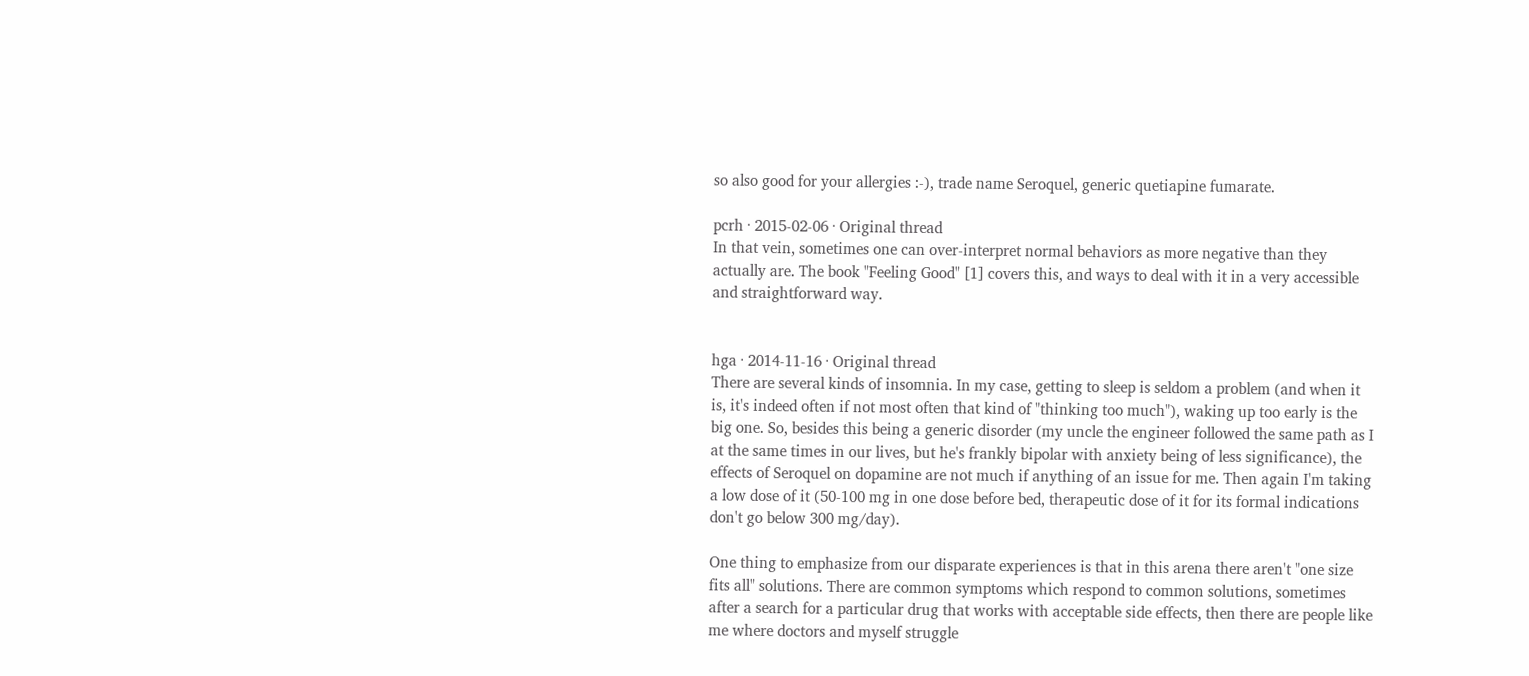so also good for your allergies :-), trade name Seroquel, generic quetiapine fumarate.

pcrh · 2015-02-06 · Original thread
In that vein, sometimes one can over-interpret normal behaviors as more negative than they actually are. The book "Feeling Good" [1] covers this, and ways to deal with it in a very accessible and straightforward way.


hga · 2014-11-16 · Original thread
There are several kinds of insomnia. In my case, getting to sleep is seldom a problem (and when it is, it's indeed often if not most often that kind of "thinking too much"), waking up too early is the big one. So, besides this being a generic disorder (my uncle the engineer followed the same path as I at the same times in our lives, but he's frankly bipolar with anxiety being of less significance), the effects of Seroquel on dopamine are not much if anything of an issue for me. Then again I'm taking a low dose of it (50-100 mg in one dose before bed, therapeutic dose of it for its formal indications don't go below 300 mg/day).

One thing to emphasize from our disparate experiences is that in this arena there aren't "one size fits all" solutions. There are common symptoms which respond to common solutions, sometimes after a search for a particular drug that works with acceptable side effects, then there are people like me where doctors and myself struggle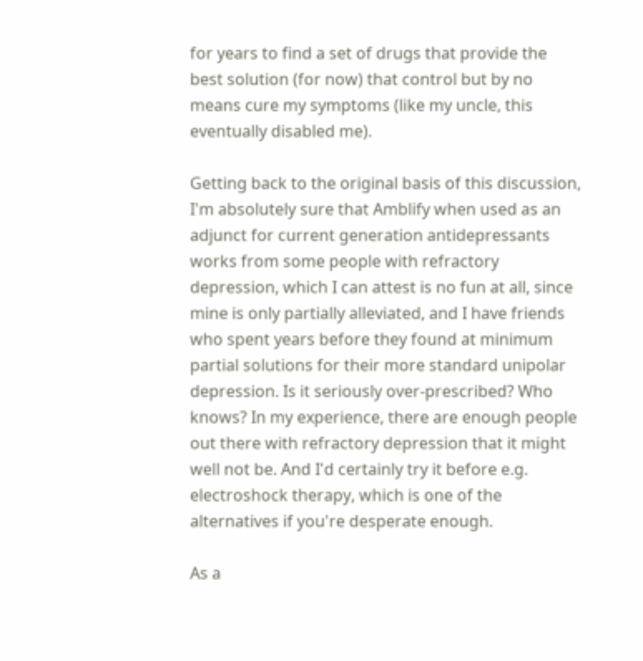for years to find a set of drugs that provide the best solution (for now) that control but by no means cure my symptoms (like my uncle, this eventually disabled me).

Getting back to the original basis of this discussion, I'm absolutely sure that Amblify when used as an adjunct for current generation antidepressants works from some people with refractory depression, which I can attest is no fun at all, since mine is only partially alleviated, and I have friends who spent years before they found at minimum partial solutions for their more standard unipolar depression. Is it seriously over-prescribed? Who knows? In my experience, there are enough people out there with refractory depression that it might well not be. And I'd certainly try it before e.g. electroshock therapy, which is one of the alternatives if you're desperate enough.

As a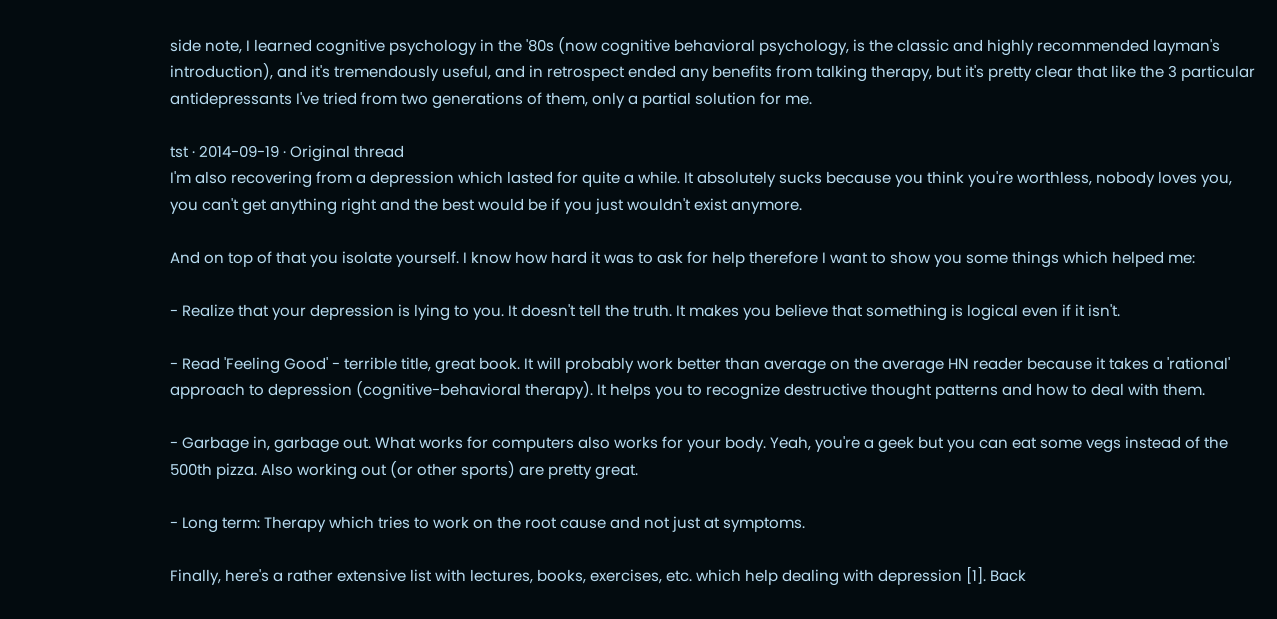side note, I learned cognitive psychology in the '80s (now cognitive behavioral psychology, is the classic and highly recommended layman's introduction), and it's tremendously useful, and in retrospect ended any benefits from talking therapy, but it's pretty clear that like the 3 particular antidepressants I've tried from two generations of them, only a partial solution for me.

tst · 2014-09-19 · Original thread
I'm also recovering from a depression which lasted for quite a while. It absolutely sucks because you think you're worthless, nobody loves you, you can't get anything right and the best would be if you just wouldn't exist anymore.

And on top of that you isolate yourself. I know how hard it was to ask for help therefore I want to show you some things which helped me:

- Realize that your depression is lying to you. It doesn't tell the truth. It makes you believe that something is logical even if it isn't.

- Read 'Feeling Good' - terrible title, great book. It will probably work better than average on the average HN reader because it takes a 'rational' approach to depression (cognitive-behavioral therapy). It helps you to recognize destructive thought patterns and how to deal with them.

- Garbage in, garbage out. What works for computers also works for your body. Yeah, you're a geek but you can eat some vegs instead of the 500th pizza. Also working out (or other sports) are pretty great.

- Long term: Therapy which tries to work on the root cause and not just at symptoms.

Finally, here's a rather extensive list with lectures, books, exercises, etc. which help dealing with depression [1]. Back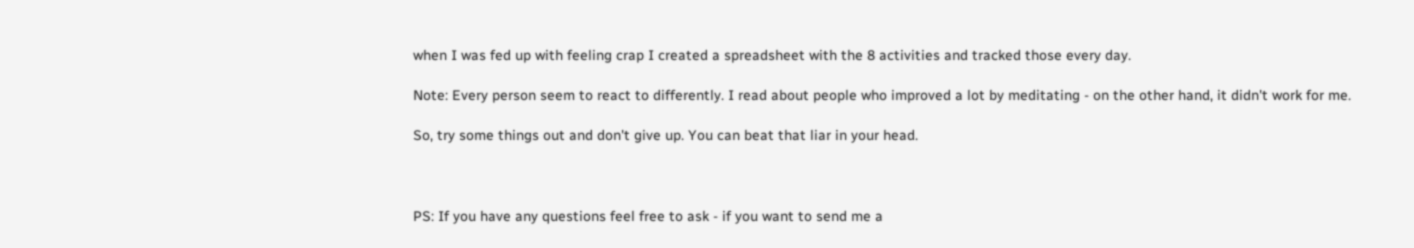when I was fed up with feeling crap I created a spreadsheet with the 8 activities and tracked those every day.

Note: Every person seem to react to differently. I read about people who improved a lot by meditating - on the other hand, it didn't work for me.

So, try some things out and don't give up. You can beat that liar in your head.



PS: If you have any questions feel free to ask - if you want to send me a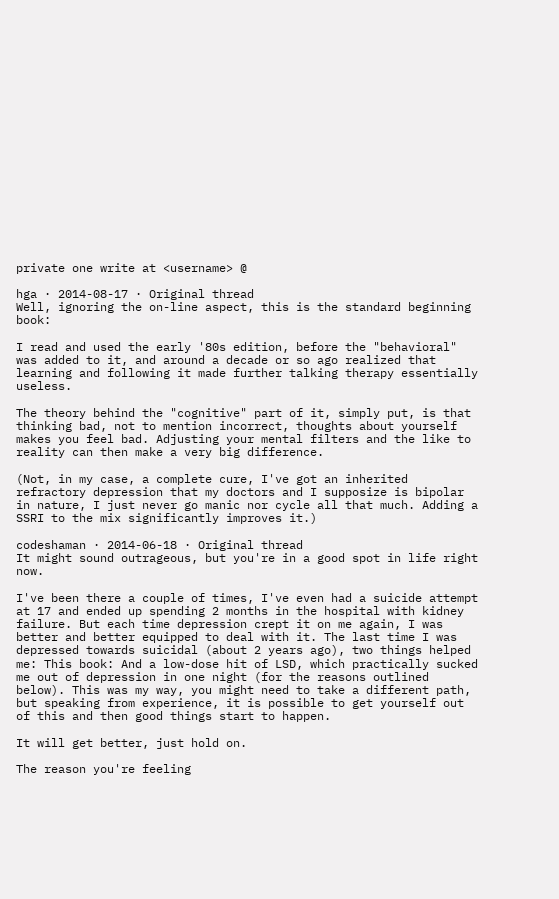private one write at <username> @

hga · 2014-08-17 · Original thread
Well, ignoring the on-line aspect, this is the standard beginning book:

I read and used the early '80s edition, before the "behavioral" was added to it, and around a decade or so ago realized that learning and following it made further talking therapy essentially useless.

The theory behind the "cognitive" part of it, simply put, is that thinking bad, not to mention incorrect, thoughts about yourself makes you feel bad. Adjusting your mental filters and the like to reality can then make a very big difference.

(Not, in my case, a complete cure, I've got an inherited refractory depression that my doctors and I supposize is bipolar in nature, I just never go manic nor cycle all that much. Adding a SSRI to the mix significantly improves it.)

codeshaman · 2014-06-18 · Original thread
It might sound outrageous, but you're in a good spot in life right now.

I've been there a couple of times, I've even had a suicide attempt at 17 and ended up spending 2 months in the hospital with kidney failure. But each time depression crept it on me again, I was better and better equipped to deal with it. The last time I was depressed towards suicidal (about 2 years ago), two things helped me: This book: And a low-dose hit of LSD, which practically sucked me out of depression in one night (for the reasons outlined below). This was my way, you might need to take a different path, but speaking from experience, it is possible to get yourself out of this and then good things start to happen.

It will get better, just hold on.

The reason you're feeling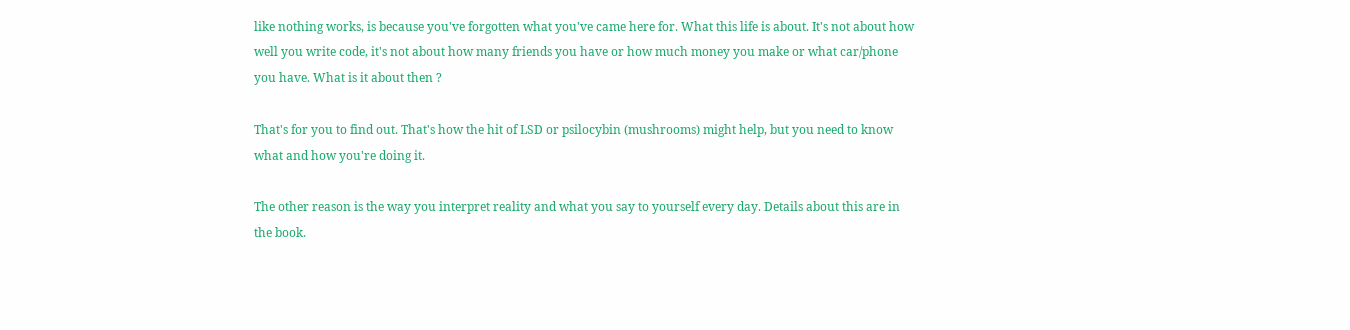like nothing works, is because you've forgotten what you've came here for. What this life is about. It's not about how well you write code, it's not about how many friends you have or how much money you make or what car/phone you have. What is it about then ?

That's for you to find out. That's how the hit of LSD or psilocybin (mushrooms) might help, but you need to know what and how you're doing it.

The other reason is the way you interpret reality and what you say to yourself every day. Details about this are in the book.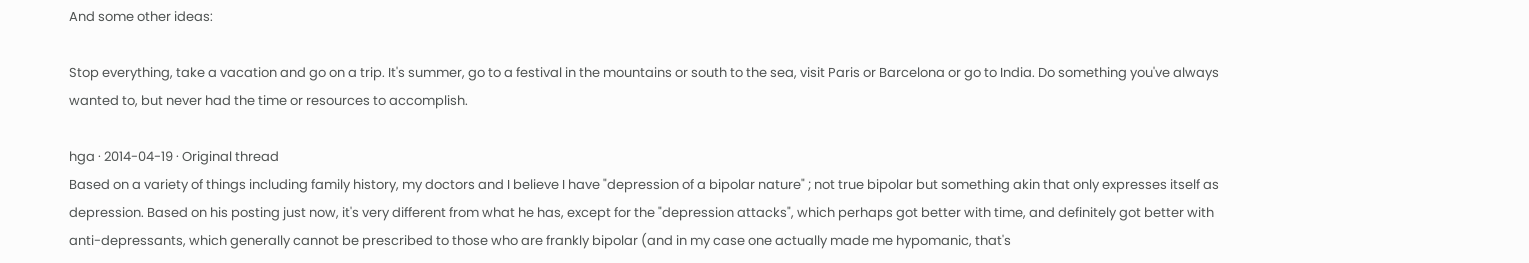And some other ideas:

Stop everything, take a vacation and go on a trip. It's summer, go to a festival in the mountains or south to the sea, visit Paris or Barcelona or go to India. Do something you've always wanted to, but never had the time or resources to accomplish.

hga · 2014-04-19 · Original thread
Based on a variety of things including family history, my doctors and I believe I have "depression of a bipolar nature" ; not true bipolar but something akin that only expresses itself as depression. Based on his posting just now, it's very different from what he has, except for the "depression attacks", which perhaps got better with time, and definitely got better with anti-depressants, which generally cannot be prescribed to those who are frankly bipolar (and in my case one actually made me hypomanic, that's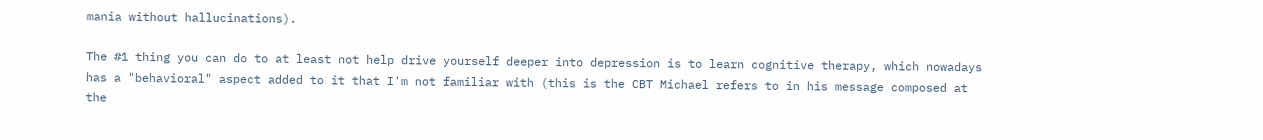mania without hallucinations).

The #1 thing you can do to at least not help drive yourself deeper into depression is to learn cognitive therapy, which nowadays has a "behavioral" aspect added to it that I'm not familiar with (this is the CBT Michael refers to in his message composed at the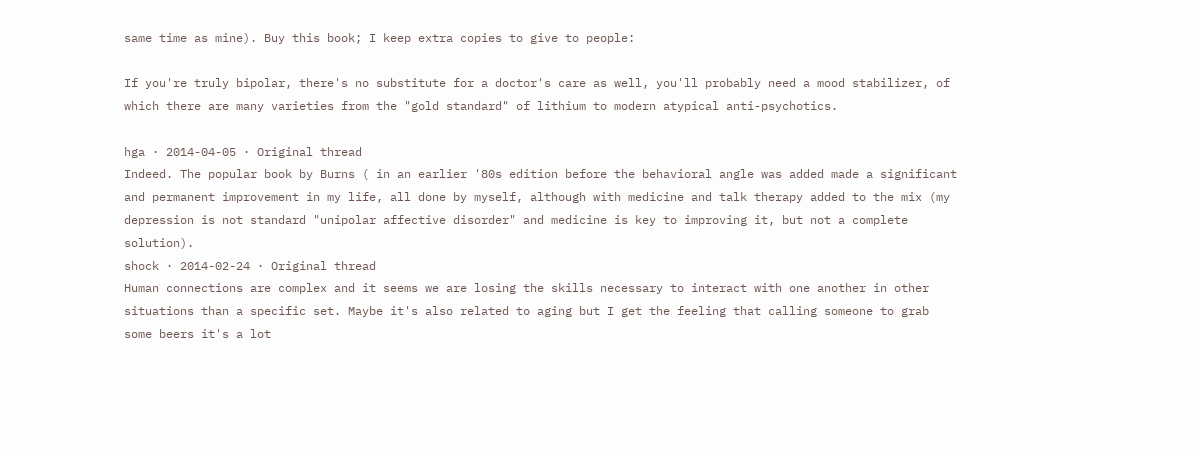same time as mine). Buy this book; I keep extra copies to give to people:

If you're truly bipolar, there's no substitute for a doctor's care as well, you'll probably need a mood stabilizer, of which there are many varieties from the "gold standard" of lithium to modern atypical anti-psychotics.

hga · 2014-04-05 · Original thread
Indeed. The popular book by Burns ( in an earlier '80s edition before the behavioral angle was added made a significant and permanent improvement in my life, all done by myself, although with medicine and talk therapy added to the mix (my depression is not standard "unipolar affective disorder" and medicine is key to improving it, but not a complete solution).
shock · 2014-02-24 · Original thread
Human connections are complex and it seems we are losing the skills necessary to interact with one another in other situations than a specific set. Maybe it's also related to aging but I get the feeling that calling someone to grab some beers it's a lot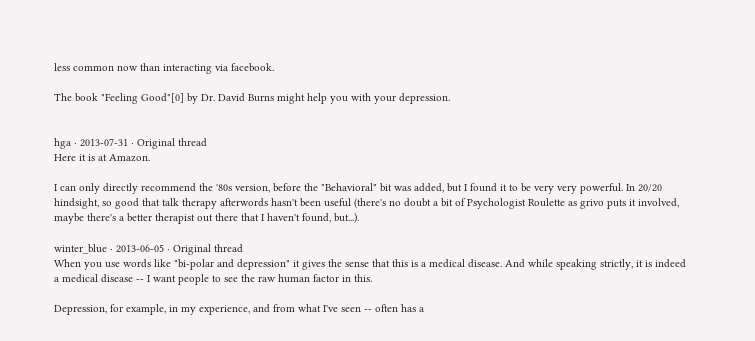less common now than interacting via facebook.

The book "Feeling Good"[0] by Dr. David Burns might help you with your depression.


hga · 2013-07-31 · Original thread
Here it is at Amazon.

I can only directly recommend the '80s version, before the "Behavioral" bit was added, but I found it to be very very powerful. In 20/20 hindsight, so good that talk therapy afterwords hasn't been useful (there's no doubt a bit of Psychologist Roulette as grivo puts it involved, maybe there's a better therapist out there that I haven't found, but...).

winter_blue · 2013-06-05 · Original thread
When you use words like "bi-polar and depression" it gives the sense that this is a medical disease. And while speaking strictly, it is indeed a medical disease -- I want people to see the raw human factor in this.

Depression, for example, in my experience, and from what I've seen -- often has a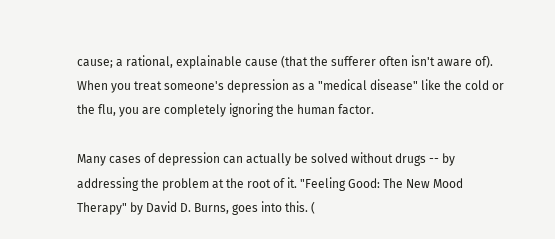cause; a rational, explainable cause (that the sufferer often isn't aware of). When you treat someone's depression as a "medical disease" like the cold or the flu, you are completely ignoring the human factor.

Many cases of depression can actually be solved without drugs -- by addressing the problem at the root of it. "Feeling Good: The New Mood Therapy" by David D. Burns, goes into this. (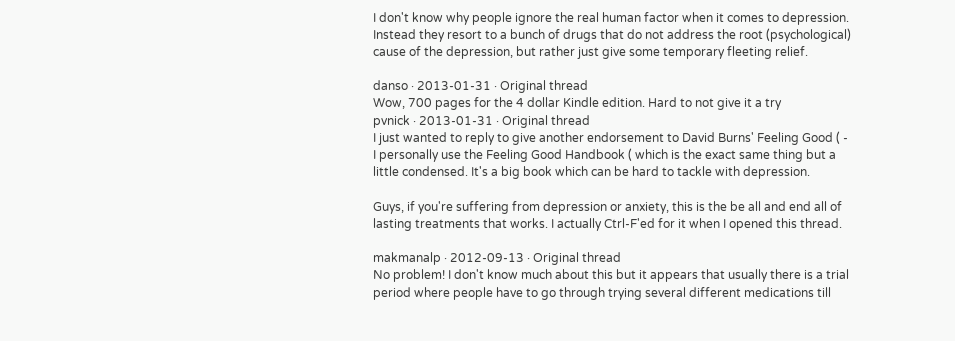I don't know why people ignore the real human factor when it comes to depression. Instead they resort to a bunch of drugs that do not address the root (psychological) cause of the depression, but rather just give some temporary fleeting relief.

danso · 2013-01-31 · Original thread
Wow, 700 pages for the 4 dollar Kindle edition. Hard to not give it a try
pvnick · 2013-01-31 · Original thread
I just wanted to reply to give another endorsement to David Burns' Feeling Good ( - I personally use the Feeling Good Handbook ( which is the exact same thing but a little condensed. It's a big book which can be hard to tackle with depression.

Guys, if you're suffering from depression or anxiety, this is the be all and end all of lasting treatments that works. I actually Ctrl-F'ed for it when I opened this thread.

makmanalp · 2012-09-13 · Original thread
No problem! I don't know much about this but it appears that usually there is a trial period where people have to go through trying several different medications till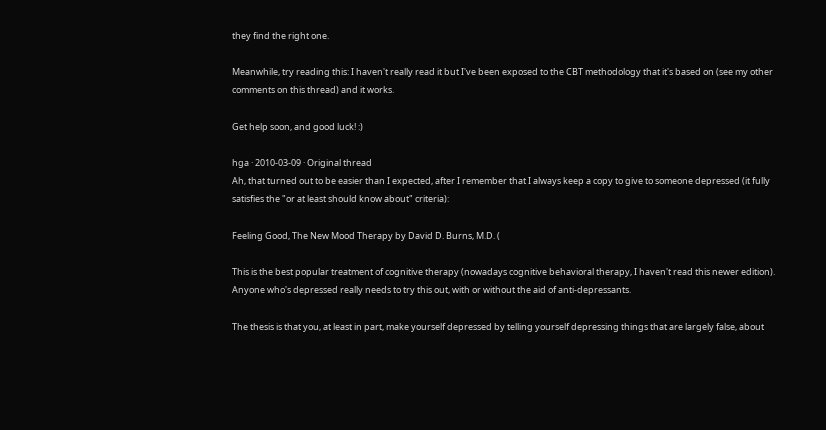they find the right one.

Meanwhile, try reading this: I haven't really read it but I've been exposed to the CBT methodology that it's based on (see my other comments on this thread) and it works.

Get help soon, and good luck! :)

hga · 2010-03-09 · Original thread
Ah, that turned out to be easier than I expected, after I remember that I always keep a copy to give to someone depressed (it fully satisfies the "or at least should know about" criteria):

Feeling Good, The New Mood Therapy by David D. Burns, M.D. (

This is the best popular treatment of cognitive therapy (nowadays cognitive behavioral therapy, I haven't read this newer edition). Anyone who's depressed really needs to try this out, with or without the aid of anti-depressants.

The thesis is that you, at least in part, make yourself depressed by telling yourself depressing things that are largely false, about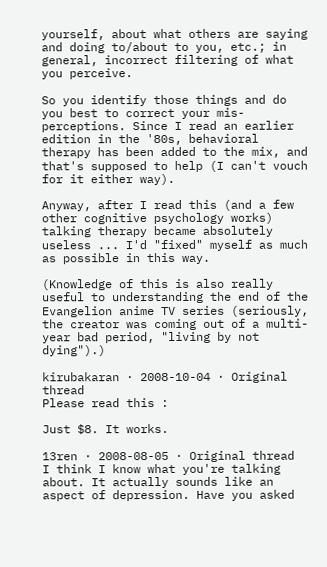yourself, about what others are saying and doing to/about to you, etc.; in general, incorrect filtering of what you perceive.

So you identify those things and do you best to correct your mis-perceptions. Since I read an earlier edition in the '80s, behavioral therapy has been added to the mix, and that's supposed to help (I can't vouch for it either way).

Anyway, after I read this (and a few other cognitive psychology works) talking therapy became absolutely useless ... I'd "fixed" myself as much as possible in this way.

(Knowledge of this is also really useful to understanding the end of the Evangelion anime TV series (seriously, the creator was coming out of a multi-year bad period, "living by not dying").)

kirubakaran · 2008-10-04 · Original thread
Please read this :

Just $8. It works.

13ren · 2008-08-05 · Original thread
I think I know what you're talking about. It actually sounds like an aspect of depression. Have you asked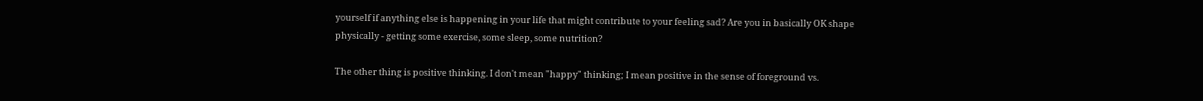yourself if anything else is happening in your life that might contribute to your feeling sad? Are you in basically OK shape physically - getting some exercise, some sleep, some nutrition?

The other thing is positive thinking. I don't mean "happy" thinking; I mean positive in the sense of foreground vs.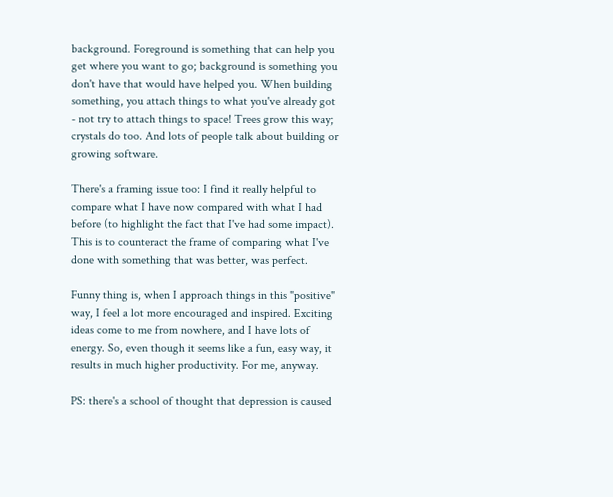background. Foreground is something that can help you get where you want to go; background is something you don't have that would have helped you. When building something, you attach things to what you've already got - not try to attach things to space! Trees grow this way; crystals do too. And lots of people talk about building or growing software.

There's a framing issue too: I find it really helpful to compare what I have now compared with what I had before (to highlight the fact that I've had some impact). This is to counteract the frame of comparing what I've done with something that was better, was perfect.

Funny thing is, when I approach things in this "positive" way, I feel a lot more encouraged and inspired. Exciting ideas come to me from nowhere, and I have lots of energy. So, even though it seems like a fun, easy way, it results in much higher productivity. For me, anyway.

PS: there's a school of thought that depression is caused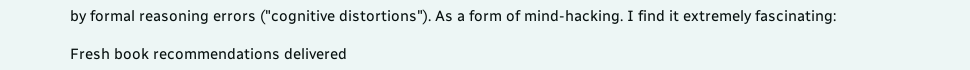by formal reasoning errors ("cognitive distortions"). As a form of mind-hacking. I find it extremely fascinating:

Fresh book recommendations delivered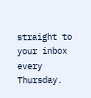straight to your inbox every Thursday.